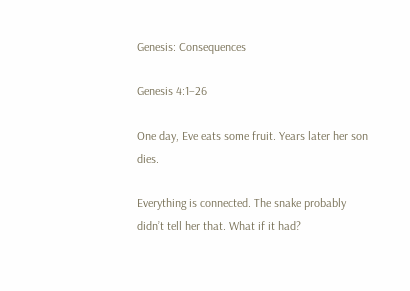Genesis: Consequences

Genesis 4:1–26

One day, Eve eats some fruit. Years later her son dies.

Everything is connected. The snake probably didn’t tell her that. What if it had?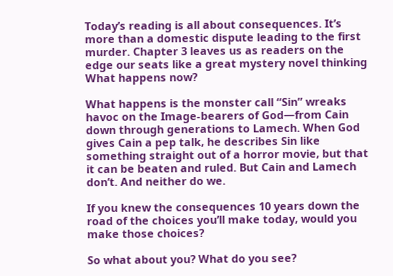Today’s reading is all about consequences. It’s more than a domestic dispute leading to the first murder. Chapter 3 leaves us as readers on the edge our seats like a great mystery novel thinking What happens now?

What happens is the monster call “Sin” wreaks havoc on the Image-bearers of God—from Cain down through generations to Lamech. When God gives Cain a pep talk, he describes Sin like something straight out of a horror movie, but that it can be beaten and ruled. But Cain and Lamech don’t. And neither do we.

If you knew the consequences 10 years down the road of the choices you’ll make today, would you make those choices?

So what about you? What do you see?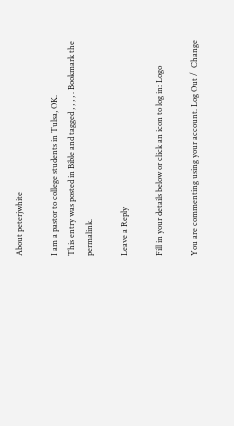About peterjwhite

I am a pastor to college students in Tulsa, OK.
This entry was posted in Bible and tagged , , , , . Bookmark the permalink.

Leave a Reply

Fill in your details below or click an icon to log in: Logo

You are commenting using your account. Log Out /  Change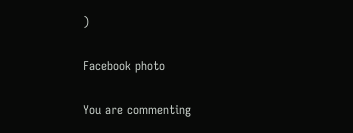)

Facebook photo

You are commenting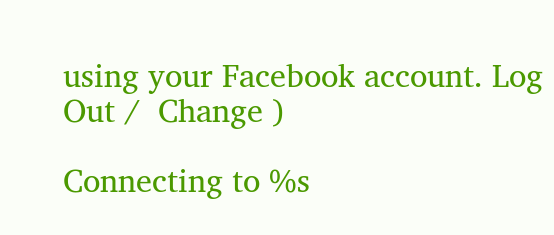using your Facebook account. Log Out /  Change )

Connecting to %s